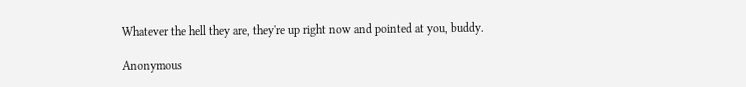Whatever the hell they are, they're up right now and pointed at you, buddy.

Anonymous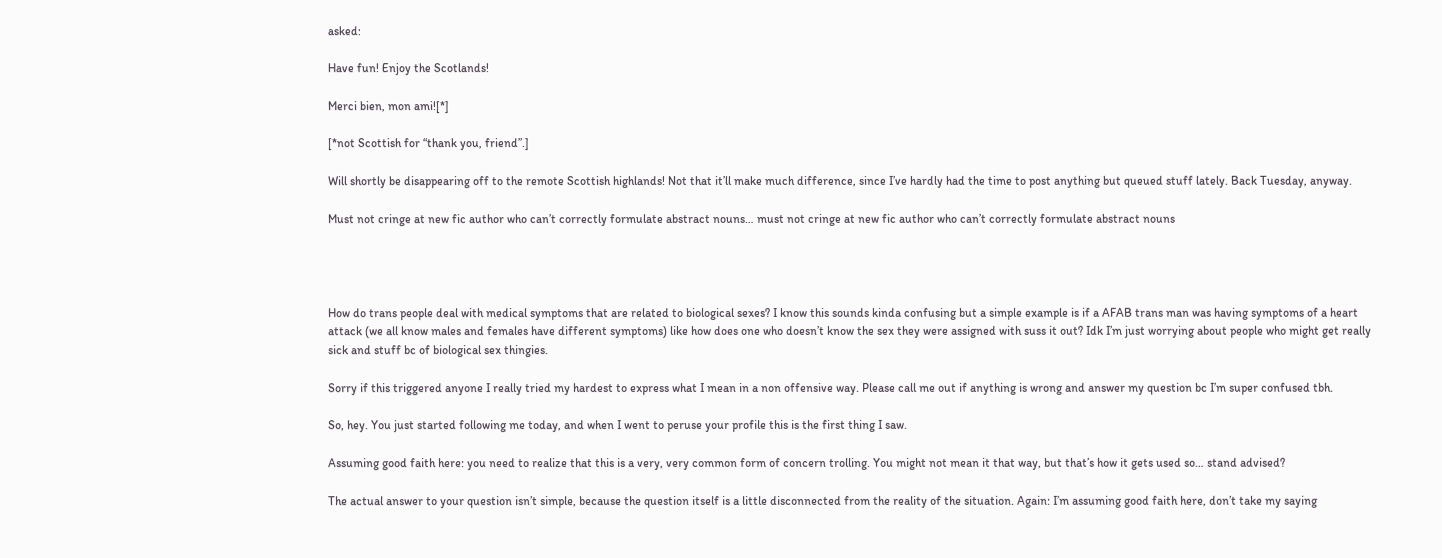asked:

Have fun! Enjoy the Scotlands!

Merci bien, mon ami![*]

[*not Scottish for “thank you, friend”.]

Will shortly be disappearing off to the remote Scottish highlands! Not that it’ll make much difference, since I’ve hardly had the time to post anything but queued stuff lately. Back Tuesday, anyway.

Must not cringe at new fic author who can’t correctly formulate abstract nouns… must not cringe at new fic author who can’t correctly formulate abstract nouns




How do trans people deal with medical symptoms that are related to biological sexes? I know this sounds kinda confusing but a simple example is if a AFAB trans man was having symptoms of a heart attack (we all know males and females have different symptoms) like how does one who doesn’t know the sex they were assigned with suss it out? Idk I’m just worrying about people who might get really sick and stuff bc of biological sex thingies.

Sorry if this triggered anyone I really tried my hardest to express what I mean in a non offensive way. Please call me out if anything is wrong and answer my question bc I’m super confused tbh.

So, hey. You just started following me today, and when I went to peruse your profile this is the first thing I saw.

Assuming good faith here: you need to realize that this is a very, very common form of concern trolling. You might not mean it that way, but that’s how it gets used so… stand advised?

The actual answer to your question isn’t simple, because the question itself is a little disconnected from the reality of the situation. Again: I’m assuming good faith here, don’t take my saying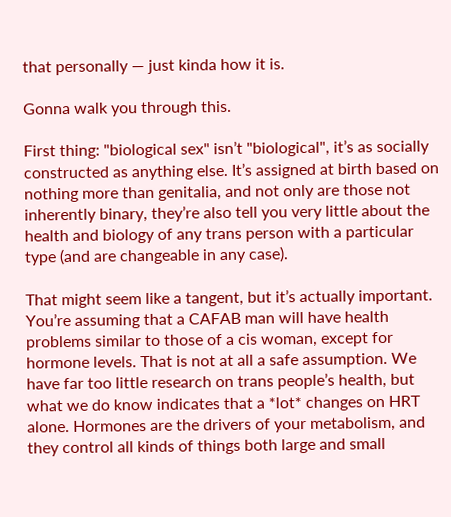that personally — just kinda how it is.

Gonna walk you through this.

First thing: "biological sex" isn’t "biological", it’s as socially constructed as anything else. It’s assigned at birth based on nothing more than genitalia, and not only are those not inherently binary, they’re also tell you very little about the health and biology of any trans person with a particular type (and are changeable in any case).

That might seem like a tangent, but it’s actually important. You’re assuming that a CAFAB man will have health problems similar to those of a cis woman, except for hormone levels. That is not at all a safe assumption. We have far too little research on trans people’s health, but what we do know indicates that a *lot* changes on HRT alone. Hormones are the drivers of your metabolism, and they control all kinds of things both large and small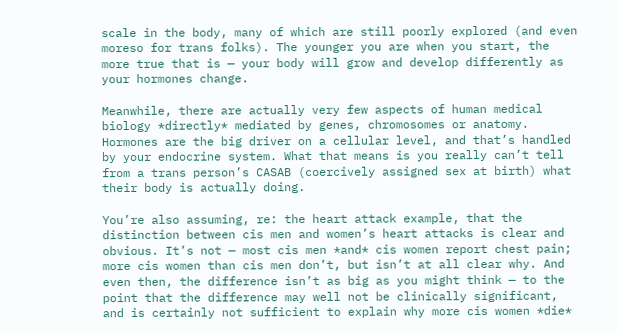scale in the body, many of which are still poorly explored (and even moreso for trans folks). The younger you are when you start, the more true that is — your body will grow and develop differently as your hormones change.

Meanwhile, there are actually very few aspects of human medical biology *directly* mediated by genes, chromosomes or anatomy. Hormones are the big driver on a cellular level, and that’s handled by your endocrine system. What that means is you really can’t tell from a trans person’s CASAB (coercively assigned sex at birth) what their body is actually doing.

You’re also assuming, re: the heart attack example, that the distinction between cis men and women’s heart attacks is clear and obvious. It’s not — most cis men *and* cis women report chest pain; more cis women than cis men don’t, but isn’t at all clear why. And even then, the difference isn’t as big as you might think — to the point that the difference may well not be clinically significant, and is certainly not sufficient to explain why more cis women *die*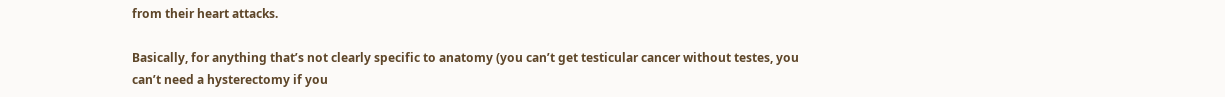from their heart attacks.

Basically, for anything that’s not clearly specific to anatomy (you can’t get testicular cancer without testes, you can’t need a hysterectomy if you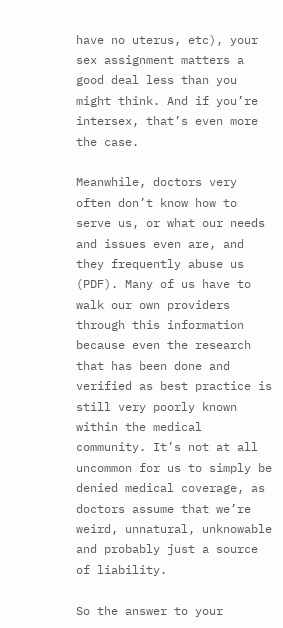have no uterus, etc), your sex assignment matters a good deal less than you might think. And if you’re intersex, that’s even more the case.

Meanwhile, doctors very often don’t know how to serve us, or what our needs and issues even are, and they frequently abuse us (PDF). Many of us have to walk our own providers through this information because even the research that has been done and verified as best practice is still very poorly known within the medical community. It’s not at all uncommon for us to simply be denied medical coverage, as doctors assume that we’re weird, unnatural, unknowable and probably just a source of liability.

So the answer to your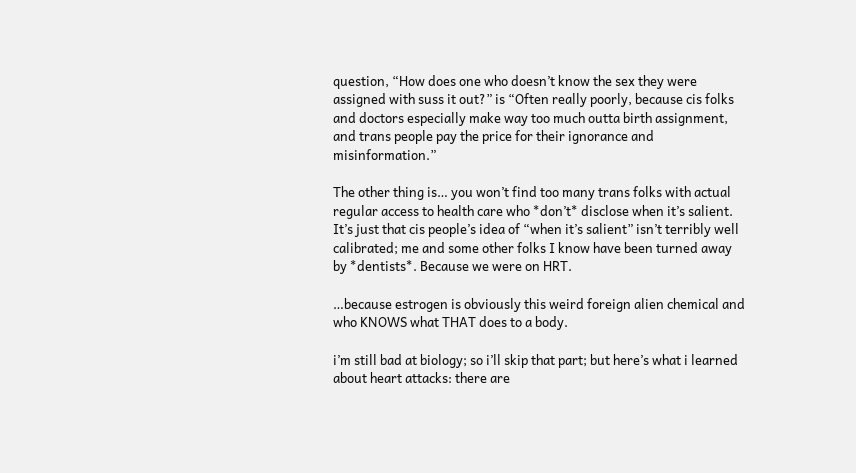question, “How does one who doesn’t know the sex they were assigned with suss it out?” is “Often really poorly, because cis folks and doctors especially make way too much outta birth assignment, and trans people pay the price for their ignorance and misinformation.”

The other thing is… you won’t find too many trans folks with actual regular access to health care who *don’t* disclose when it’s salient. It’s just that cis people’s idea of “when it’s salient” isn’t terribly well calibrated; me and some other folks I know have been turned away by *dentists*. Because we were on HRT.

…because estrogen is obviously this weird foreign alien chemical and who KNOWS what THAT does to a body.

i’m still bad at biology; so i’ll skip that part; but here’s what i learned about heart attacks: there are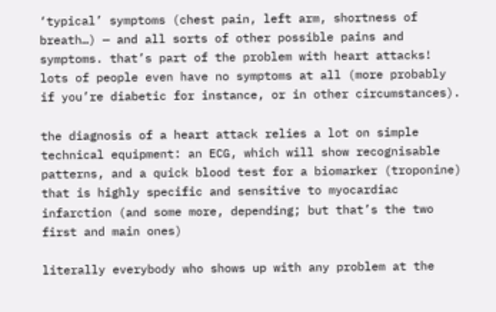‘typical’ symptoms (chest pain, left arm, shortness of breath…) — and all sorts of other possible pains and symptoms. that’s part of the problem with heart attacks! lots of people even have no symptoms at all (more probably if you’re diabetic for instance, or in other circumstances).

the diagnosis of a heart attack relies a lot on simple technical equipment: an ECG, which will show recognisable patterns, and a quick blood test for a biomarker (troponine) that is highly specific and sensitive to myocardiac infarction (and some more, depending; but that’s the two first and main ones)

literally everybody who shows up with any problem at the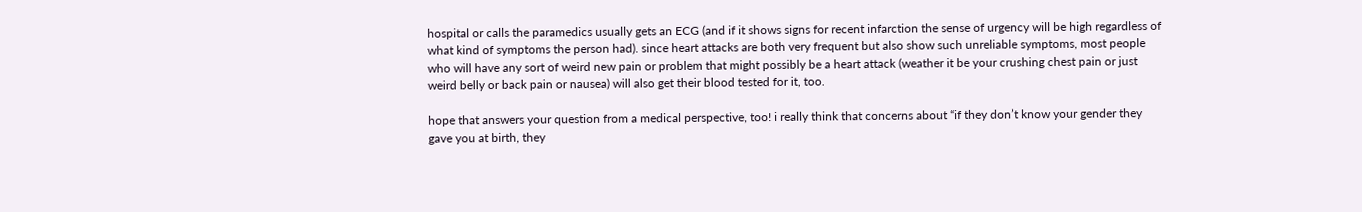hospital or calls the paramedics usually gets an ECG (and if it shows signs for recent infarction the sense of urgency will be high regardless of what kind of symptoms the person had). since heart attacks are both very frequent but also show such unreliable symptoms, most people who will have any sort of weird new pain or problem that might possibly be a heart attack (weather it be your crushing chest pain or just weird belly or back pain or nausea) will also get their blood tested for it, too.

hope that answers your question from a medical perspective, too! i really think that concerns about “if they don’t know your gender they gave you at birth, they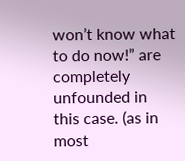won’t know what to do now!” are completely unfounded in this case. (as in most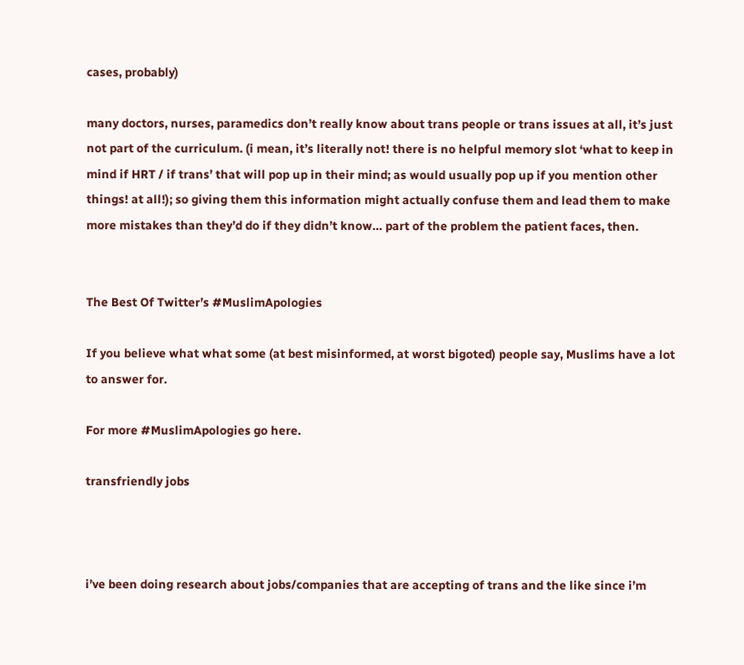cases, probably)

many doctors, nurses, paramedics don’t really know about trans people or trans issues at all, it’s just not part of the curriculum. (i mean, it’s literally not! there is no helpful memory slot ‘what to keep in mind if HRT / if trans’ that will pop up in their mind; as would usually pop up if you mention other things! at all!); so giving them this information might actually confuse them and lead them to make more mistakes than they’d do if they didn’t know… part of the problem the patient faces, then.


The Best Of Twitter’s #MuslimApologies

If you believe what what some (at best misinformed, at worst bigoted) people say, Muslims have a lot to answer for.

For more #MuslimApologies go here.

transfriendly jobs



i’ve been doing research about jobs/companies that are accepting of trans and the like since i’m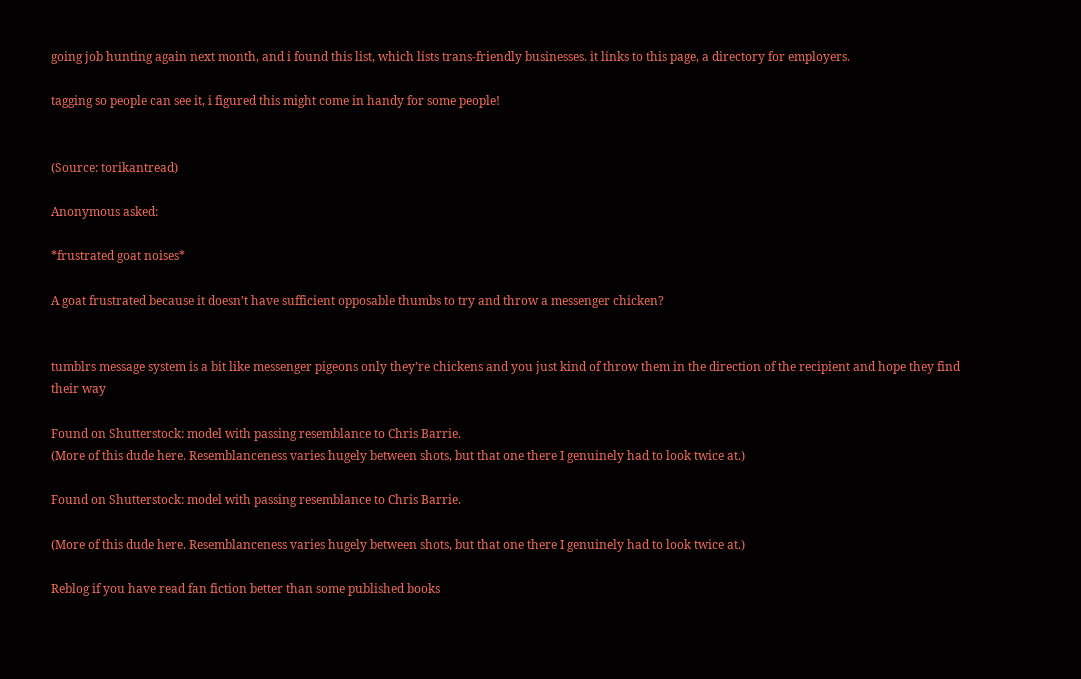going job hunting again next month, and i found this list, which lists trans-friendly businesses. it links to this page, a directory for employers.

tagging so people can see it, i figured this might come in handy for some people!


(Source: torikantread)

Anonymous asked:

*frustrated goat noises*

A goat frustrated because it doesn’t have sufficient opposable thumbs to try and throw a messenger chicken?


tumblrs message system is a bit like messenger pigeons only they’re chickens and you just kind of throw them in the direction of the recipient and hope they find their way

Found on Shutterstock: model with passing resemblance to Chris Barrie.
(More of this dude here. Resemblanceness varies hugely between shots, but that one there I genuinely had to look twice at.)

Found on Shutterstock: model with passing resemblance to Chris Barrie.

(More of this dude here. Resemblanceness varies hugely between shots, but that one there I genuinely had to look twice at.)

Reblog if you have read fan fiction better than some published books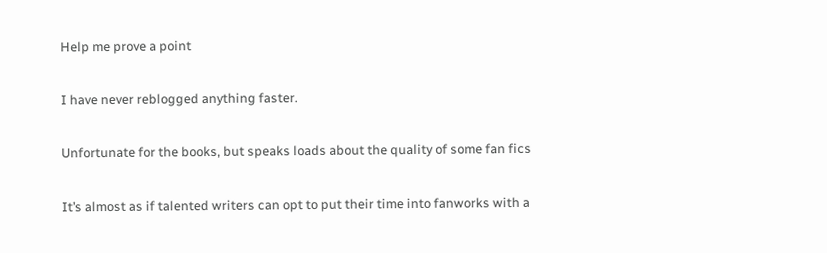Help me prove a point

I have never reblogged anything faster.

Unfortunate for the books, but speaks loads about the quality of some fan fics

It’s almost as if talented writers can opt to put their time into fanworks with a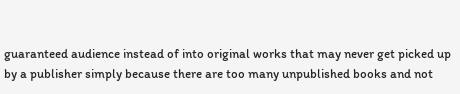guaranteed audience instead of into original works that may never get picked up by a publisher simply because there are too many unpublished books and not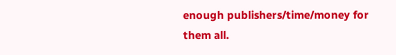enough publishers/time/money for them all.